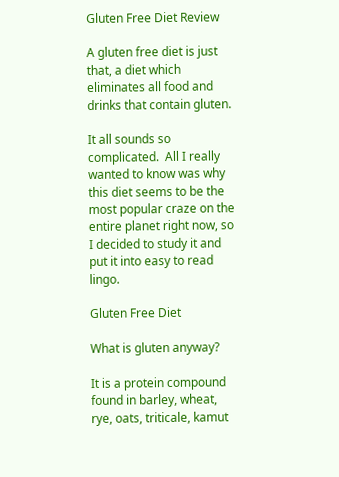Gluten Free Diet Review

A gluten free diet is just that, a diet which eliminates all food and drinks that contain gluten.

It all sounds so complicated.  All I really wanted to know was why this diet seems to be the most popular craze on the entire planet right now, so I decided to study it and put it into easy to read lingo.

Gluten Free Diet

What is gluten anyway?

It is a protein compound found in barley, wheat, rye, oats, triticale, kamut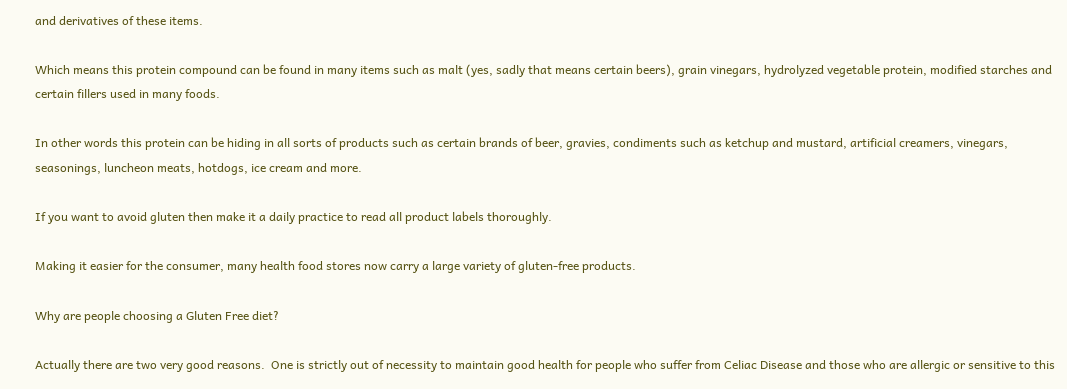and derivatives of these items.

Which means this protein compound can be found in many items such as malt (yes, sadly that means certain beers), grain vinegars, hydrolyzed vegetable protein, modified starches and certain fillers used in many foods.

In other words this protein can be hiding in all sorts of products such as certain brands of beer, gravies, condiments such as ketchup and mustard, artificial creamers, vinegars, seasonings, luncheon meats, hotdogs, ice cream and more.

If you want to avoid gluten then make it a daily practice to read all product labels thoroughly.

Making it easier for the consumer, many health food stores now carry a large variety of gluten-free products.

Why are people choosing a Gluten Free diet?

Actually there are two very good reasons.  One is strictly out of necessity to maintain good health for people who suffer from Celiac Disease and those who are allergic or sensitive to this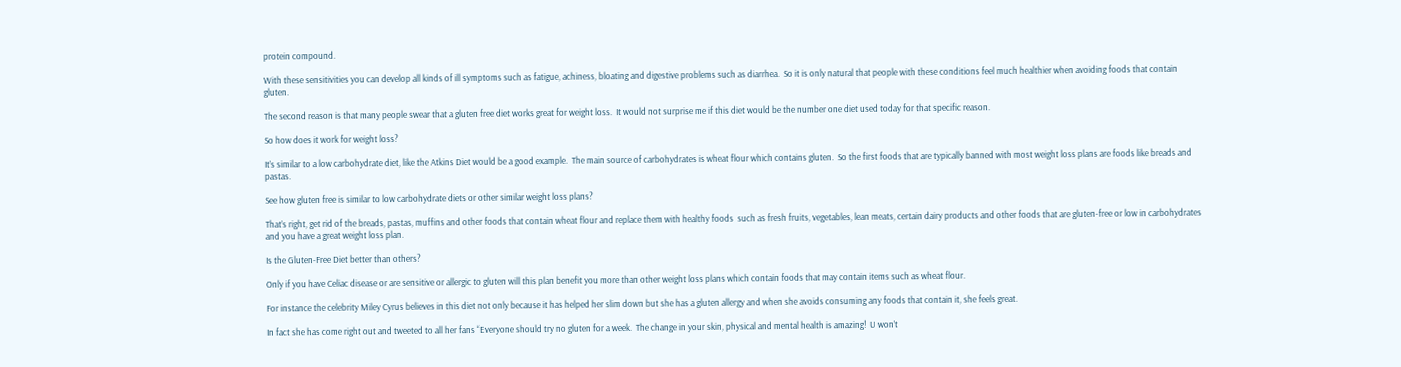protein compound.

With these sensitivities you can develop all kinds of ill symptoms such as fatigue, achiness, bloating and digestive problems such as diarrhea.  So it is only natural that people with these conditions feel much healthier when avoiding foods that contain gluten.

The second reason is that many people swear that a gluten free diet works great for weight loss.  It would not surprise me if this diet would be the number one diet used today for that specific reason.

So how does it work for weight loss?

It’s similar to a low carbohydrate diet, like the Atkins Diet would be a good example.  The main source of carbohydrates is wheat flour which contains gluten.  So the first foods that are typically banned with most weight loss plans are foods like breads and pastas.

See how gluten free is similar to low carbohydrate diets or other similar weight loss plans?

That’s right, get rid of the breads, pastas, muffins and other foods that contain wheat flour and replace them with healthy foods  such as fresh fruits, vegetables, lean meats, certain dairy products and other foods that are gluten-free or low in carbohydrates and you have a great weight loss plan.

Is the Gluten-Free Diet better than others?

Only if you have Celiac disease or are sensitive or allergic to gluten will this plan benefit you more than other weight loss plans which contain foods that may contain items such as wheat flour.

For instance the celebrity Miley Cyrus believes in this diet not only because it has helped her slim down but she has a gluten allergy and when she avoids consuming any foods that contain it, she feels great.

In fact she has come right out and tweeted to all her fans “Everyone should try no gluten for a week.  The change in your skin, physical and mental health is amazing!  U won’t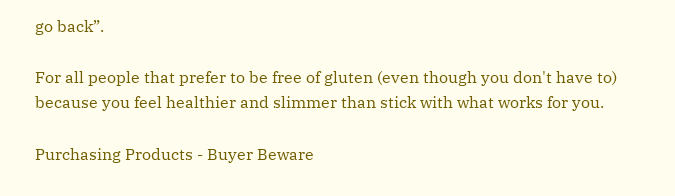go back”.

For all people that prefer to be free of gluten (even though you don't have to) because you feel healthier and slimmer than stick with what works for you.

Purchasing Products - Buyer Beware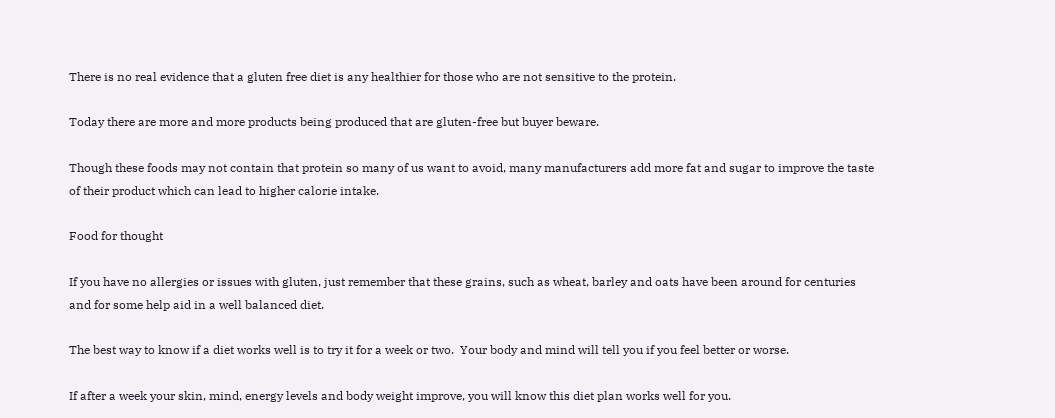There is no real evidence that a gluten free diet is any healthier for those who are not sensitive to the protein.

Today there are more and more products being produced that are gluten-free but buyer beware.

Though these foods may not contain that protein so many of us want to avoid, many manufacturers add more fat and sugar to improve the taste of their product which can lead to higher calorie intake.

Food for thought

If you have no allergies or issues with gluten, just remember that these grains, such as wheat, barley and oats have been around for centuries and for some help aid in a well balanced diet.

The best way to know if a diet works well is to try it for a week or two.  Your body and mind will tell you if you feel better or worse.

If after a week your skin, mind, energy levels and body weight improve, you will know this diet plan works well for you.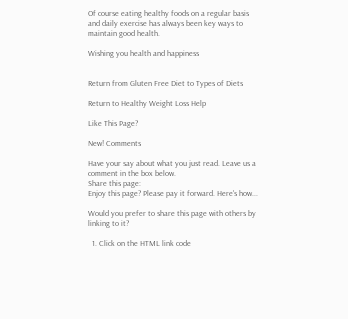Of course eating healthy foods on a regular basis and daily exercise has always been key ways to maintain good health.

Wishing you health and happiness


Return from Gluten Free Diet to Types of Diets

Return to Healthy Weight Loss Help

Like This Page?

New! Comments

Have your say about what you just read. Leave us a comment in the box below.
Share this page:
Enjoy this page? Please pay it forward. Here's how...

Would you prefer to share this page with others by linking to it?

  1. Click on the HTML link code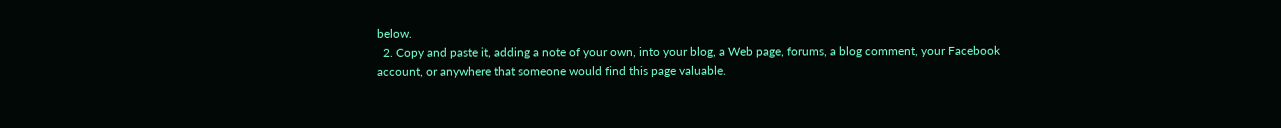below.
  2. Copy and paste it, adding a note of your own, into your blog, a Web page, forums, a blog comment, your Facebook account, or anywhere that someone would find this page valuable.